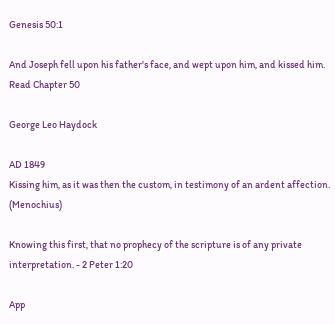Genesis 50:1

And Joseph fell upon his father's face, and wept upon him, and kissed him.
Read Chapter 50

George Leo Haydock

AD 1849
Kissing him, as it was then the custom, in testimony of an ardent affection. (Menochius)

Knowing this first, that no prophecy of the scripture is of any private interpretation. - 2 Peter 1:20

App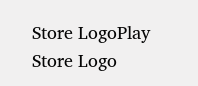Store LogoPlay Store Logo